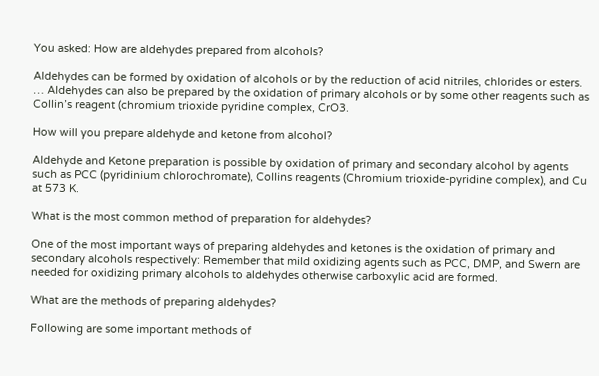You asked: How are aldehydes prepared from alcohols?

Aldehydes can be formed by oxidation of alcohols or by the reduction of acid nitriles, chlorides or esters. … Aldehydes can also be prepared by the oxidation of primary alcohols or by some other reagents such as Collin’s reagent (chromium trioxide pyridine complex, CrO3.

How will you prepare aldehyde and ketone from alcohol?

Aldehyde and Ketone preparation is possible by oxidation of primary and secondary alcohol by agents such as PCC (pyridinium chlorochromate), Collins reagents (Chromium trioxide-pyridine complex), and Cu at 573 K.

What is the most common method of preparation for aldehydes?

One of the most important ways of preparing aldehydes and ketones is the oxidation of primary and secondary alcohols respectively: Remember that mild oxidizing agents such as PCC, DMP, and Swern are needed for oxidizing primary alcohols to aldehydes otherwise carboxylic acid are formed.

What are the methods of preparing aldehydes?

Following are some important methods of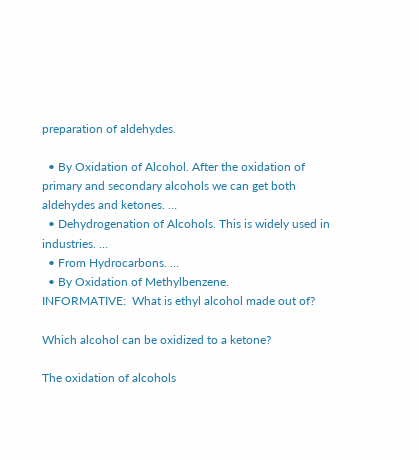preparation of aldehydes.

  • By Oxidation of Alcohol. After the oxidation of primary and secondary alcohols we can get both aldehydes and ketones. …
  • Dehydrogenation of Alcohols. This is widely used in industries. …
  • From Hydrocarbons. …
  • By Oxidation of Methylbenzene.
INFORMATIVE:  What is ethyl alcohol made out of?

Which alcohol can be oxidized to a ketone?

The oxidation of alcohols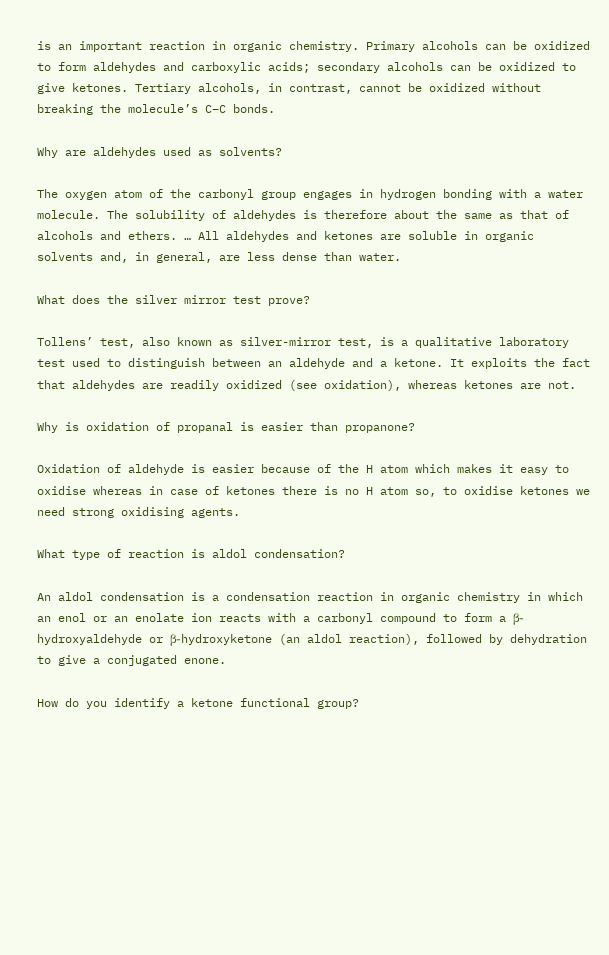is an important reaction in organic chemistry. Primary alcohols can be oxidized to form aldehydes and carboxylic acids; secondary alcohols can be oxidized to give ketones. Tertiary alcohols, in contrast, cannot be oxidized without breaking the molecule’s C–C bonds.

Why are aldehydes used as solvents?

The oxygen atom of the carbonyl group engages in hydrogen bonding with a water molecule. The solubility of aldehydes is therefore about the same as that of alcohols and ethers. … All aldehydes and ketones are soluble in organic solvents and, in general, are less dense than water.

What does the silver mirror test prove?

Tollens’ test, also known as silver-mirror test, is a qualitative laboratory test used to distinguish between an aldehyde and a ketone. It exploits the fact that aldehydes are readily oxidized (see oxidation), whereas ketones are not.

Why is oxidation of propanal is easier than propanone?

Oxidation of aldehyde is easier because of the H atom which makes it easy to oxidise whereas in case of ketones there is no H atom so, to oxidise ketones we need strong oxidising agents.

What type of reaction is aldol condensation?

An aldol condensation is a condensation reaction in organic chemistry in which an enol or an enolate ion reacts with a carbonyl compound to form a β-hydroxyaldehyde or β-hydroxyketone (an aldol reaction), followed by dehydration to give a conjugated enone.

How do you identify a ketone functional group?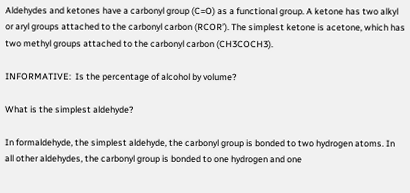Aldehydes and ketones have a carbonyl group (C=O) as a functional group. A ketone has two alkyl or aryl groups attached to the carbonyl carbon (RCOR’). The simplest ketone is acetone, which has two methyl groups attached to the carbonyl carbon (CH3COCH3).

INFORMATIVE:  Is the percentage of alcohol by volume?

What is the simplest aldehyde?

In formaldehyde, the simplest aldehyde, the carbonyl group is bonded to two hydrogen atoms. In all other aldehydes, the carbonyl group is bonded to one hydrogen and one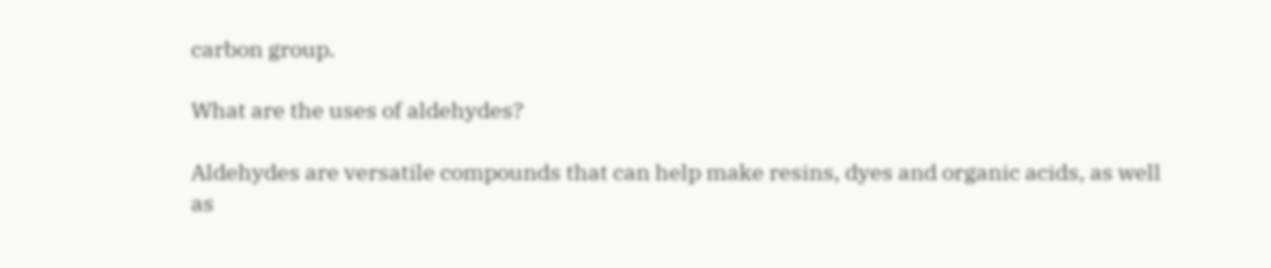carbon group.

What are the uses of aldehydes?

Aldehydes are versatile compounds that can help make resins, dyes and organic acids, as well as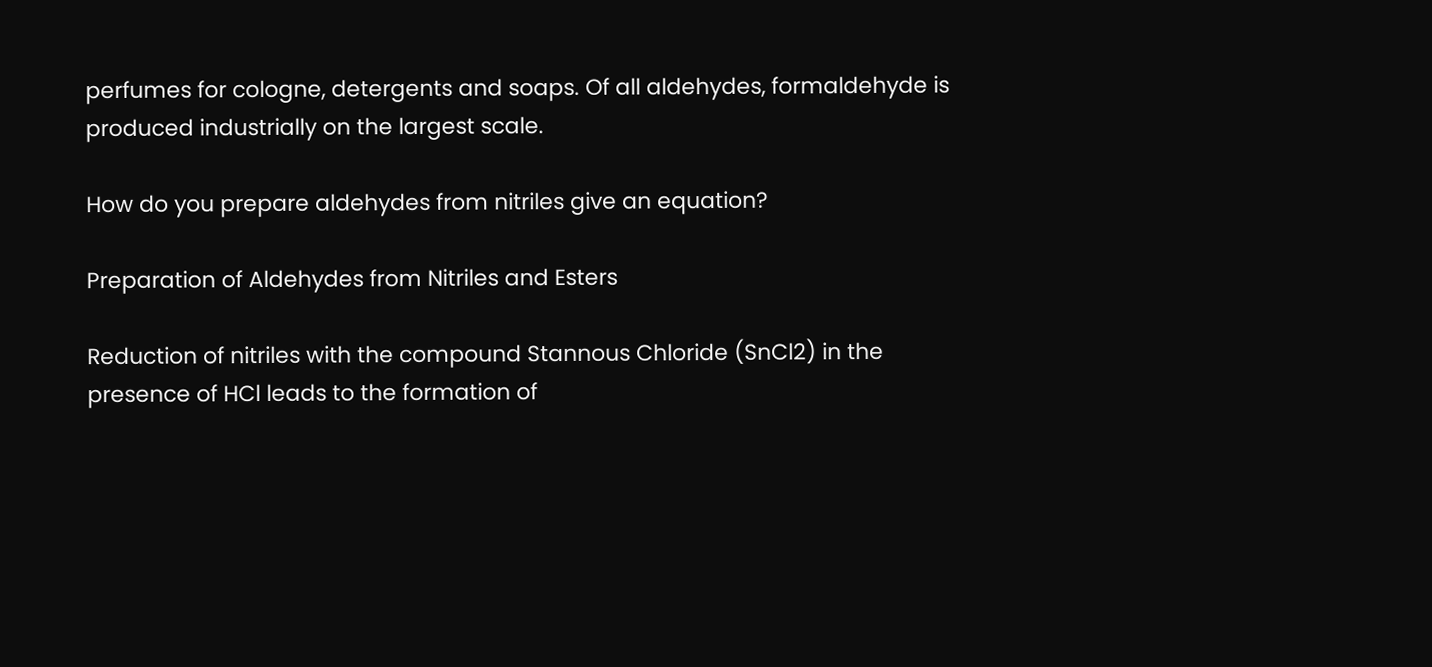perfumes for cologne, detergents and soaps. Of all aldehydes, formaldehyde is produced industrially on the largest scale.

How do you prepare aldehydes from nitriles give an equation?

Preparation of Aldehydes from Nitriles and Esters

Reduction of nitriles with the compound Stannous Chloride (SnCl2) in the presence of HCl leads to the formation of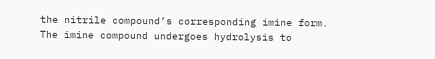the nitrile compound’s corresponding imine form. The imine compound undergoes hydrolysis to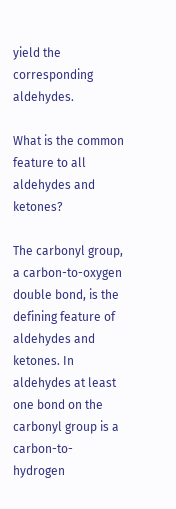yield the corresponding aldehydes.

What is the common feature to all aldehydes and ketones?

The carbonyl group, a carbon-to-oxygen double bond, is the defining feature of aldehydes and ketones. In aldehydes at least one bond on the carbonyl group is a carbon-to-hydrogen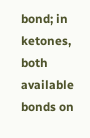bond; in ketones, both available bonds on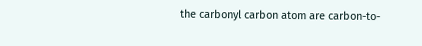the carbonyl carbon atom are carbon-to-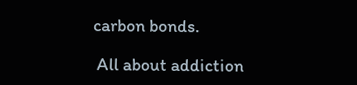carbon bonds.

 All about addiction